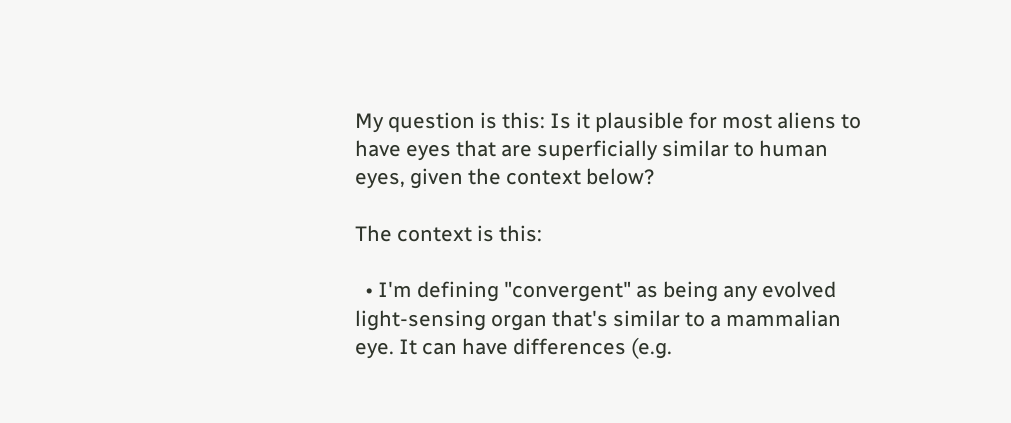My question is this: Is it plausible for most aliens to have eyes that are superficially similar to human eyes, given the context below?

The context is this:

  • I'm defining "convergent" as being any evolved light-sensing organ that's similar to a mammalian eye. It can have differences (e.g.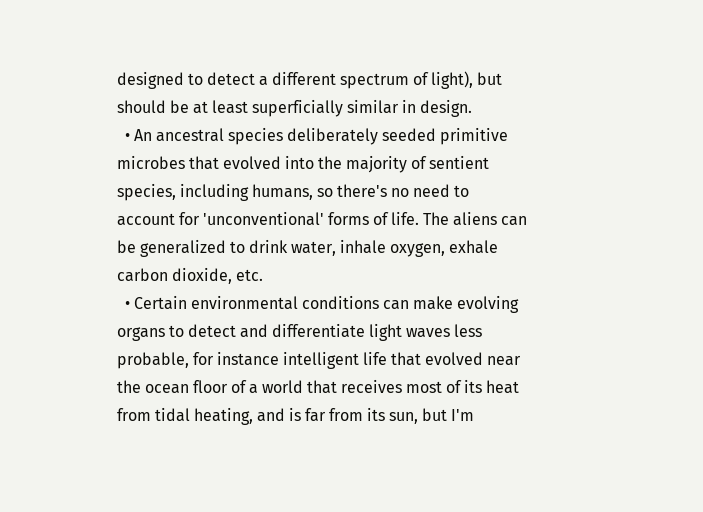designed to detect a different spectrum of light), but should be at least superficially similar in design.
  • An ancestral species deliberately seeded primitive microbes that evolved into the majority of sentient species, including humans, so there's no need to account for 'unconventional' forms of life. The aliens can be generalized to drink water, inhale oxygen, exhale carbon dioxide, etc.
  • Certain environmental conditions can make evolving organs to detect and differentiate light waves less probable, for instance intelligent life that evolved near the ocean floor of a world that receives most of its heat from tidal heating, and is far from its sun, but I'm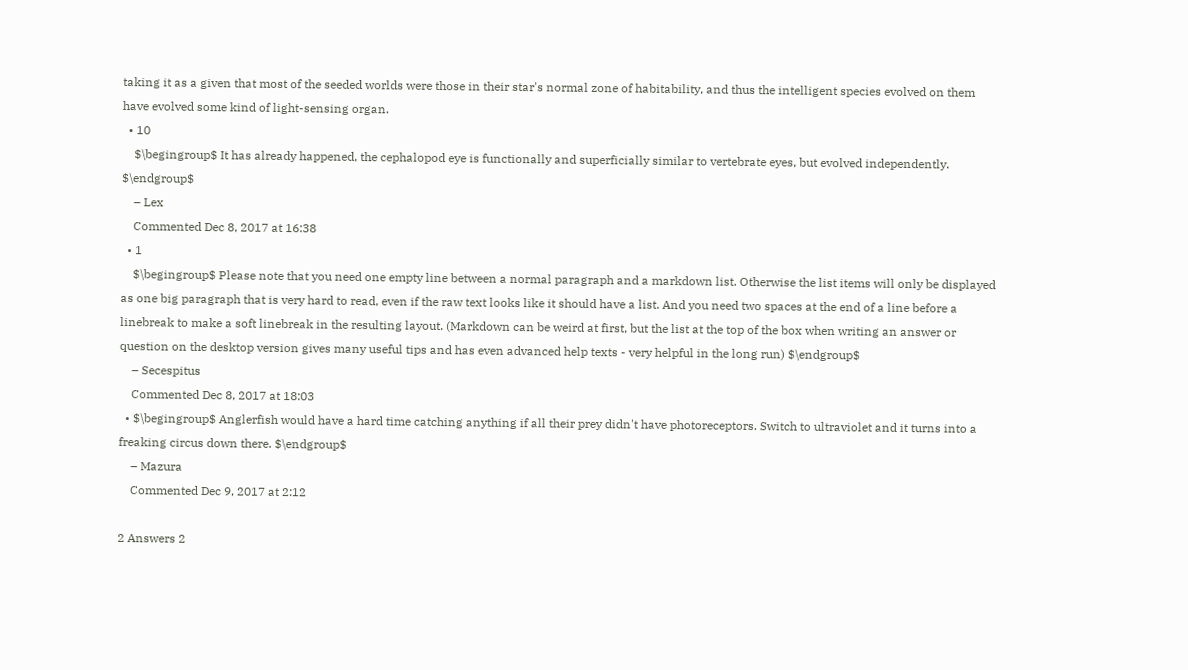taking it as a given that most of the seeded worlds were those in their star's normal zone of habitability, and thus the intelligent species evolved on them have evolved some kind of light-sensing organ.
  • 10
    $\begingroup$ It has already happened, the cephalopod eye is functionally and superficially similar to vertebrate eyes, but evolved independently. $\endgroup$
    – Lex
    Commented Dec 8, 2017 at 16:38
  • 1
    $\begingroup$ Please note that you need one empty line between a normal paragraph and a markdown list. Otherwise the list items will only be displayed as one big paragraph that is very hard to read, even if the raw text looks like it should have a list. And you need two spaces at the end of a line before a linebreak to make a soft linebreak in the resulting layout. (Markdown can be weird at first, but the list at the top of the box when writing an answer or question on the desktop version gives many useful tips and has even advanced help texts - very helpful in the long run) $\endgroup$
    – Secespitus
    Commented Dec 8, 2017 at 18:03
  • $\begingroup$ Anglerfish would have a hard time catching anything if all their prey didn't have photoreceptors. Switch to ultraviolet and it turns into a freaking circus down there. $\endgroup$
    – Mazura
    Commented Dec 9, 2017 at 2:12

2 Answers 2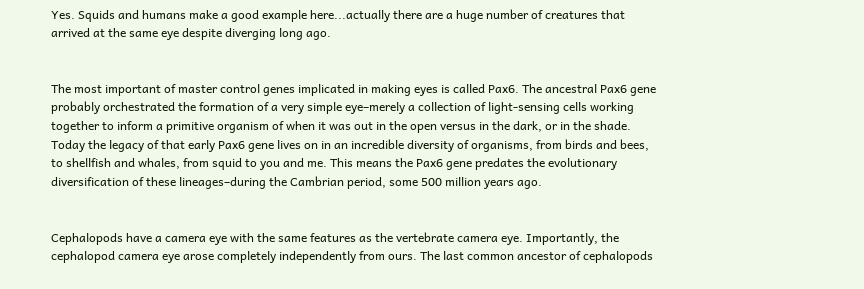Yes. Squids and humans make a good example here...actually there are a huge number of creatures that arrived at the same eye despite diverging long ago.


The most important of master control genes implicated in making eyes is called Pax6. The ancestral Pax6 gene probably orchestrated the formation of a very simple eye–merely a collection of light-sensing cells working together to inform a primitive organism of when it was out in the open versus in the dark, or in the shade. Today the legacy of that early Pax6 gene lives on in an incredible diversity of organisms, from birds and bees, to shellfish and whales, from squid to you and me. This means the Pax6 gene predates the evolutionary diversification of these lineages–during the Cambrian period, some 500 million years ago.


Cephalopods have a camera eye with the same features as the vertebrate camera eye. Importantly, the cephalopod camera eye arose completely independently from ours. The last common ancestor of cephalopods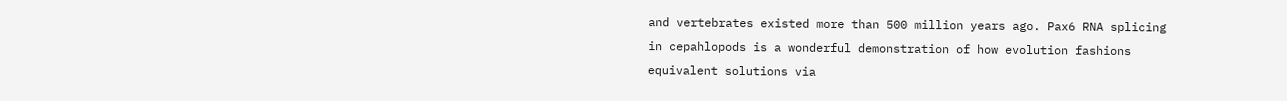and vertebrates existed more than 500 million years ago. Pax6 RNA splicing in cepahlopods is a wonderful demonstration of how evolution fashions equivalent solutions via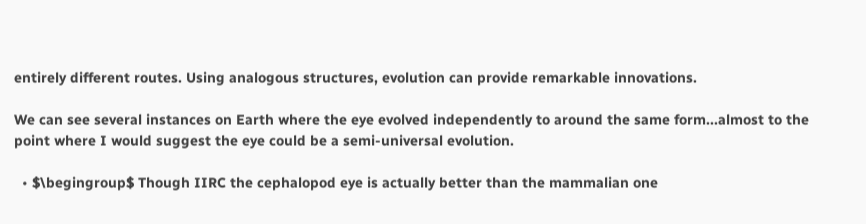entirely different routes. Using analogous structures, evolution can provide remarkable innovations.

We can see several instances on Earth where the eye evolved independently to around the same form...almost to the point where I would suggest the eye could be a semi-universal evolution.

  • $\begingroup$ Though IIRC the cephalopod eye is actually better than the mammalian one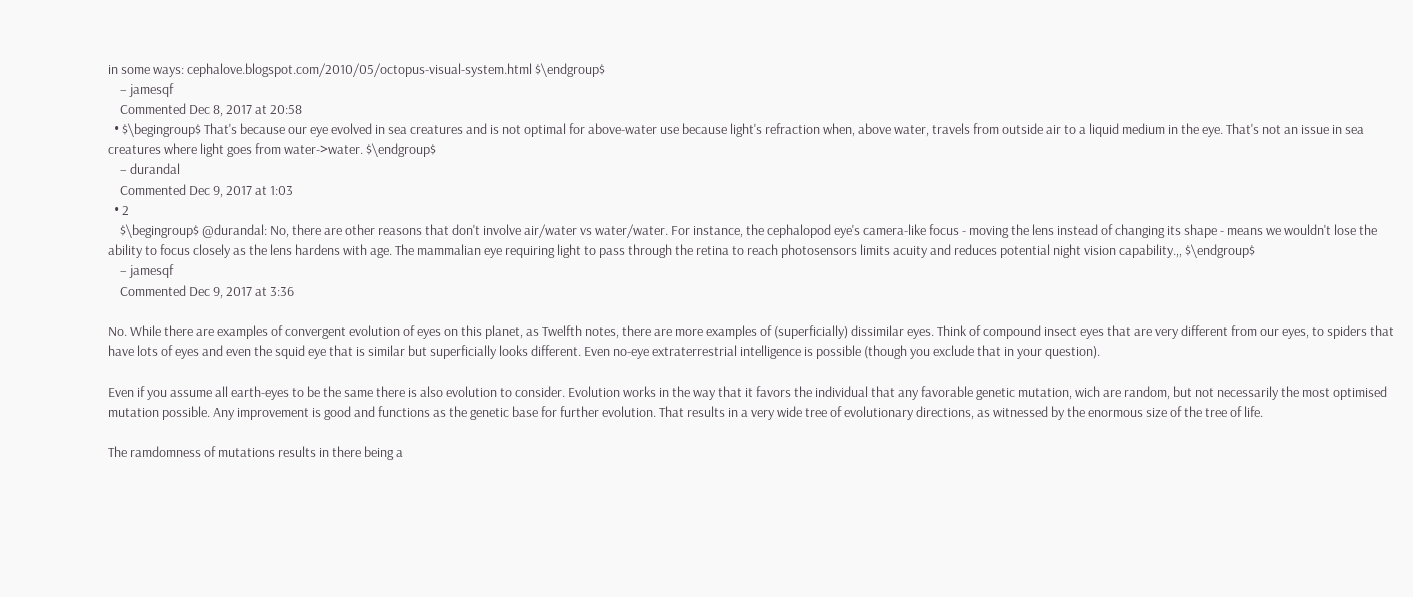in some ways: cephalove.blogspot.com/2010/05/octopus-visual-system.html $\endgroup$
    – jamesqf
    Commented Dec 8, 2017 at 20:58
  • $\begingroup$ That's because our eye evolved in sea creatures and is not optimal for above-water use because light's refraction when, above water, travels from outside air to a liquid medium in the eye. That's not an issue in sea creatures where light goes from water->water. $\endgroup$
    – durandal
    Commented Dec 9, 2017 at 1:03
  • 2
    $\begingroup$ @durandal: No, there are other reasons that don't involve air/water vs water/water. For instance, the cephalopod eye's camera-like focus - moving the lens instead of changing its shape - means we wouldn't lose the ability to focus closely as the lens hardens with age. The mammalian eye requiring light to pass through the retina to reach photosensors limits acuity and reduces potential night vision capability.,, $\endgroup$
    – jamesqf
    Commented Dec 9, 2017 at 3:36

No. While there are examples of convergent evolution of eyes on this planet, as Twelfth notes, there are more examples of (superficially) dissimilar eyes. Think of compound insect eyes that are very different from our eyes, to spiders that have lots of eyes and even the squid eye that is similar but superficially looks different. Even no-eye extraterrestrial intelligence is possible (though you exclude that in your question).

Even if you assume all earth-eyes to be the same there is also evolution to consider. Evolution works in the way that it favors the individual that any favorable genetic mutation, wich are random, but not necessarily the most optimised mutation possible. Any improvement is good and functions as the genetic base for further evolution. That results in a very wide tree of evolutionary directions, as witnessed by the enormous size of the tree of life.

The ramdomness of mutations results in there being a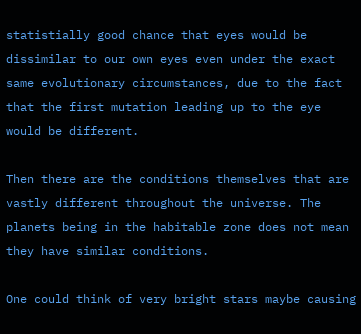statistially good chance that eyes would be dissimilar to our own eyes even under the exact same evolutionary circumstances, due to the fact that the first mutation leading up to the eye would be different.

Then there are the conditions themselves that are vastly different throughout the universe. The planets being in the habitable zone does not mean they have similar conditions.

One could think of very bright stars maybe causing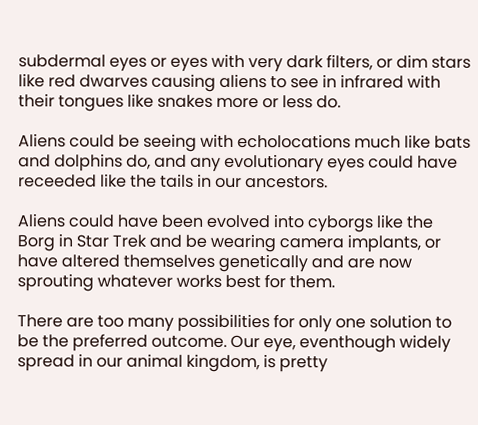subdermal eyes or eyes with very dark filters, or dim stars like red dwarves causing aliens to see in infrared with their tongues like snakes more or less do.

Aliens could be seeing with echolocations much like bats and dolphins do, and any evolutionary eyes could have receeded like the tails in our ancestors.

Aliens could have been evolved into cyborgs like the Borg in Star Trek and be wearing camera implants, or have altered themselves genetically and are now sprouting whatever works best for them.

There are too many possibilities for only one solution to be the preferred outcome. Our eye, eventhough widely spread in our animal kingdom, is pretty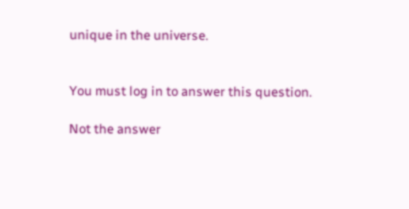unique in the universe.


You must log in to answer this question.

Not the answer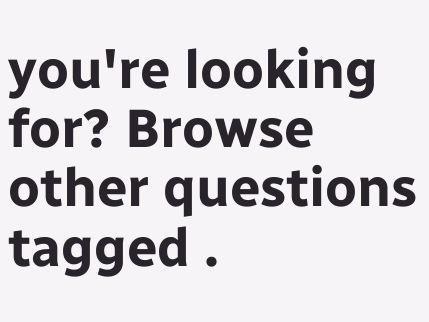you're looking for? Browse other questions tagged .